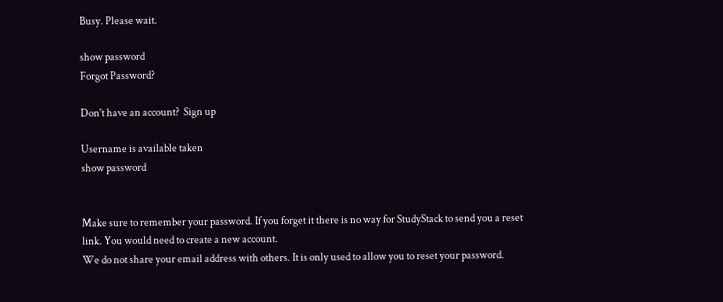Busy. Please wait.

show password
Forgot Password?

Don't have an account?  Sign up

Username is available taken
show password


Make sure to remember your password. If you forget it there is no way for StudyStack to send you a reset link. You would need to create a new account.
We do not share your email address with others. It is only used to allow you to reset your password.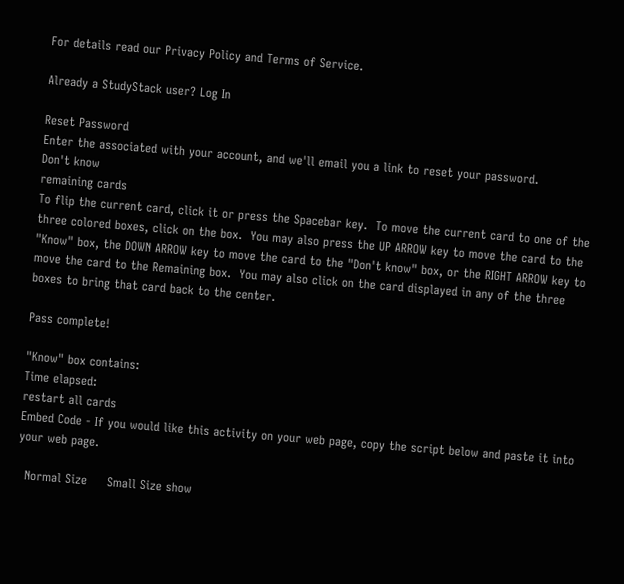For details read our Privacy Policy and Terms of Service.

Already a StudyStack user? Log In

Reset Password
Enter the associated with your account, and we'll email you a link to reset your password.
Don't know
remaining cards
To flip the current card, click it or press the Spacebar key.  To move the current card to one of the three colored boxes, click on the box.  You may also press the UP ARROW key to move the card to the "Know" box, the DOWN ARROW key to move the card to the "Don't know" box, or the RIGHT ARROW key to move the card to the Remaining box.  You may also click on the card displayed in any of the three boxes to bring that card back to the center.

Pass complete!

"Know" box contains:
Time elapsed:
restart all cards
Embed Code - If you would like this activity on your web page, copy the script below and paste it into your web page.

  Normal Size     Small Size show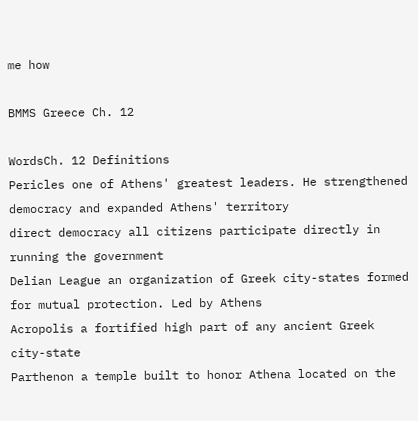me how

BMMS Greece Ch. 12

WordsCh. 12 Definitions
Pericles one of Athens' greatest leaders. He strengthened democracy and expanded Athens' territory
direct democracy all citizens participate directly in running the government
Delian League an organization of Greek city-states formed for mutual protection. Led by Athens
Acropolis a fortified high part of any ancient Greek city-state
Parthenon a temple built to honor Athena located on the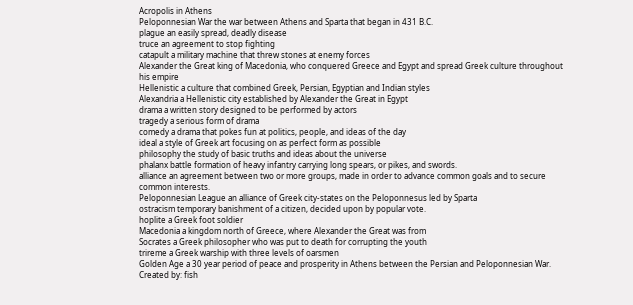Acropolis in Athens
Peloponnesian War the war between Athens and Sparta that began in 431 B.C.
plague an easily spread, deadly disease
truce an agreement to stop fighting
catapult a military machine that threw stones at enemy forces
Alexander the Great king of Macedonia, who conquered Greece and Egypt and spread Greek culture throughout his empire
Hellenistic a culture that combined Greek, Persian, Egyptian and Indian styles
Alexandria a Hellenistic city established by Alexander the Great in Egypt
drama a written story designed to be performed by actors
tragedy a serious form of drama
comedy a drama that pokes fun at politics, people, and ideas of the day
ideal a style of Greek art focusing on as perfect form as possible
philosophy the study of basic truths and ideas about the universe
phalanx battle formation of heavy infantry carrying long spears, or pikes, and swords.
alliance an agreement between two or more groups, made in order to advance common goals and to secure common interests.
Peloponnesian League an alliance of Greek city-states on the Peloponnesus led by Sparta
ostracism temporary banishment of a citizen, decided upon by popular vote.
hoplite a Greek foot soldier
Macedonia a kingdom north of Greece, where Alexander the Great was from
Socrates a Greek philosopher who was put to death for corrupting the youth
trireme a Greek warship with three levels of oarsmen
Golden Age a 30 year period of peace and prosperity in Athens between the Persian and Peloponnesian War.
Created by: fish